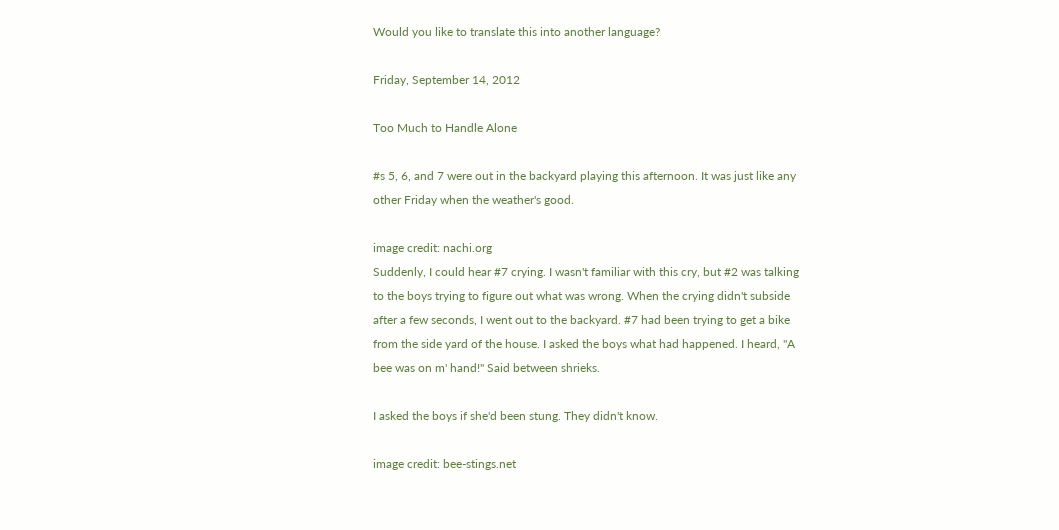Would you like to translate this into another language?

Friday, September 14, 2012

Too Much to Handle Alone

#s 5, 6, and 7 were out in the backyard playing this afternoon. It was just like any other Friday when the weather's good.

image credit: nachi.org
Suddenly, I could hear #7 crying. I wasn't familiar with this cry, but #2 was talking to the boys trying to figure out what was wrong. When the crying didn't subside after a few seconds, I went out to the backyard. #7 had been trying to get a bike from the side yard of the house. I asked the boys what had happened. I heard, "A bee was on m' hand!" Said between shrieks.

I asked the boys if she'd been stung. They didn't know.

image credit: bee-stings.net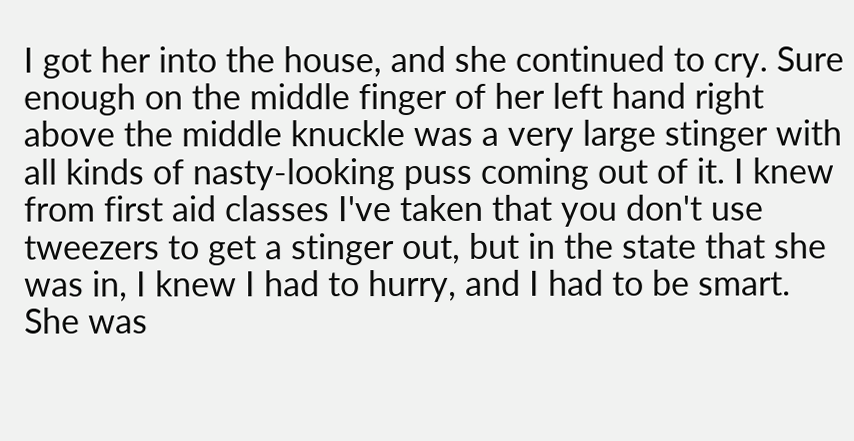I got her into the house, and she continued to cry. Sure enough on the middle finger of her left hand right above the middle knuckle was a very large stinger with all kinds of nasty-looking puss coming out of it. I knew from first aid classes I've taken that you don't use tweezers to get a stinger out, but in the state that she was in, I knew I had to hurry, and I had to be smart. She was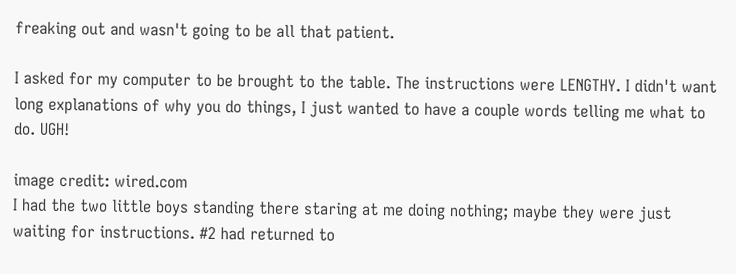freaking out and wasn't going to be all that patient.

I asked for my computer to be brought to the table. The instructions were LENGTHY. I didn't want long explanations of why you do things, I just wanted to have a couple words telling me what to do. UGH!

image credit: wired.com
I had the two little boys standing there staring at me doing nothing; maybe they were just waiting for instructions. #2 had returned to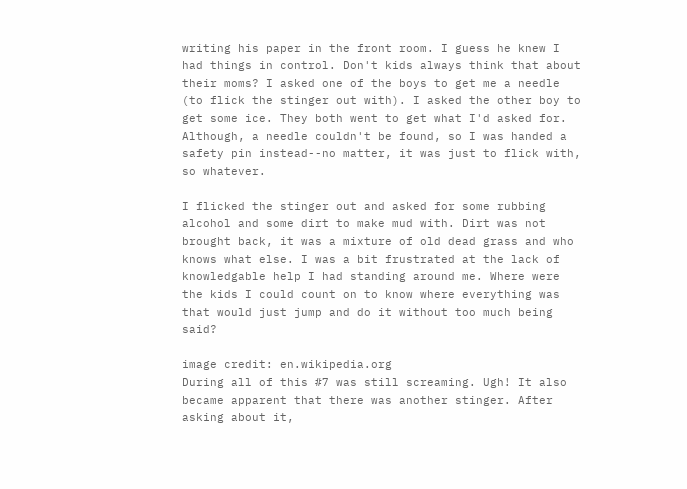writing his paper in the front room. I guess he knew I had things in control. Don't kids always think that about their moms? I asked one of the boys to get me a needle (to flick the stinger out with). I asked the other boy to get some ice. They both went to get what I'd asked for. Although, a needle couldn't be found, so I was handed a safety pin instead--no matter, it was just to flick with, so whatever.

I flicked the stinger out and asked for some rubbing alcohol and some dirt to make mud with. Dirt was not brought back, it was a mixture of old dead grass and who knows what else. I was a bit frustrated at the lack of knowledgable help I had standing around me. Where were the kids I could count on to know where everything was that would just jump and do it without too much being said?

image credit: en.wikipedia.org
During all of this #7 was still screaming. Ugh! It also became apparent that there was another stinger. After asking about it,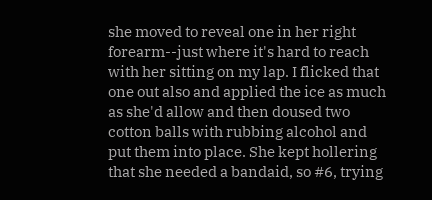she moved to reveal one in her right forearm--just where it's hard to reach with her sitting on my lap. I flicked that one out also and applied the ice as much as she'd allow and then doused two cotton balls with rubbing alcohol and put them into place. She kept hollering that she needed a bandaid, so #6, trying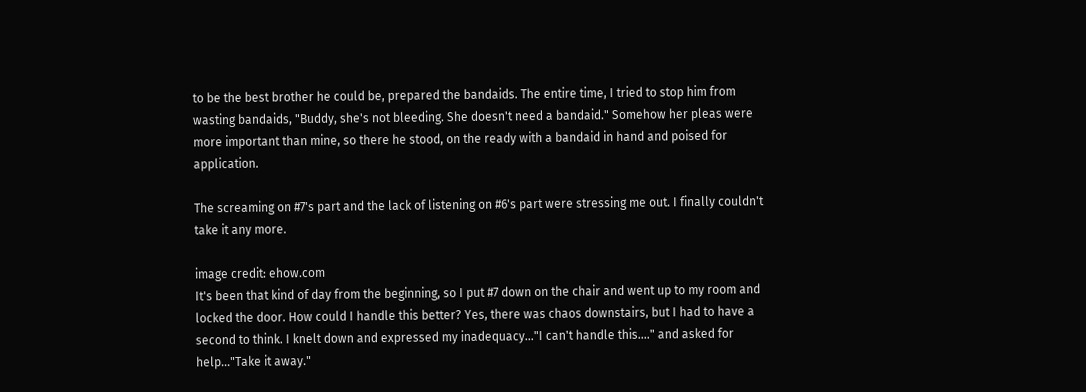to be the best brother he could be, prepared the bandaids. The entire time, I tried to stop him from wasting bandaids, "Buddy, she's not bleeding. She doesn't need a bandaid." Somehow her pleas were more important than mine, so there he stood, on the ready with a bandaid in hand and poised for application.

The screaming on #7's part and the lack of listening on #6's part were stressing me out. I finally couldn't take it any more.

image credit: ehow.com
It's been that kind of day from the beginning, so I put #7 down on the chair and went up to my room and locked the door. How could I handle this better? Yes, there was chaos downstairs, but I had to have a second to think. I knelt down and expressed my inadequacy..."I can't handle this...." and asked for help..."Take it away."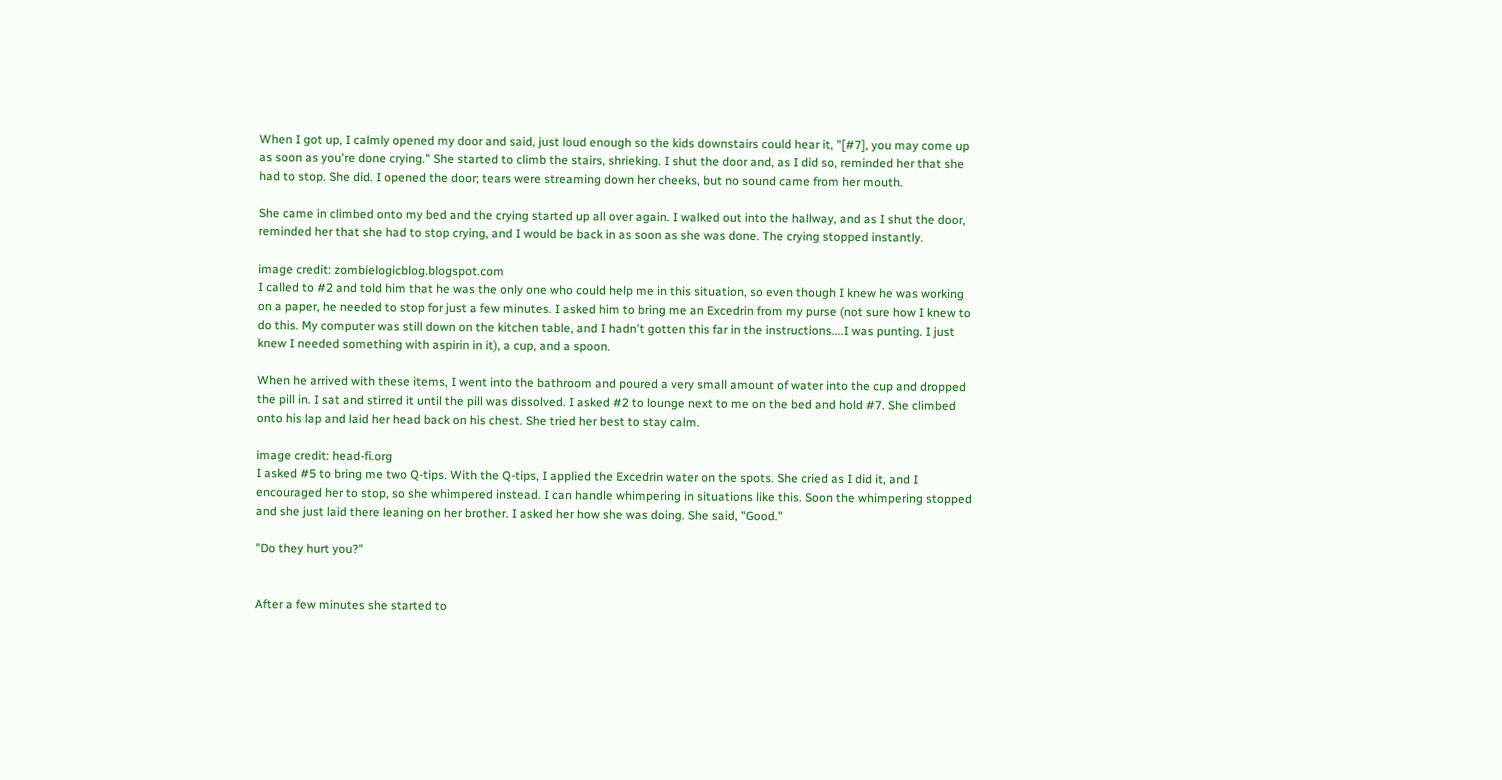When I got up, I calmly opened my door and said, just loud enough so the kids downstairs could hear it, "[#7], you may come up as soon as you're done crying." She started to climb the stairs, shrieking. I shut the door and, as I did so, reminded her that she had to stop. She did. I opened the door; tears were streaming down her cheeks, but no sound came from her mouth.

She came in climbed onto my bed and the crying started up all over again. I walked out into the hallway, and as I shut the door, reminded her that she had to stop crying, and I would be back in as soon as she was done. The crying stopped instantly.

image credit: zombielogicblog.blogspot.com
I called to #2 and told him that he was the only one who could help me in this situation, so even though I knew he was working on a paper, he needed to stop for just a few minutes. I asked him to bring me an Excedrin from my purse (not sure how I knew to do this. My computer was still down on the kitchen table, and I hadn't gotten this far in the instructions....I was punting. I just knew I needed something with aspirin in it), a cup, and a spoon.

When he arrived with these items, I went into the bathroom and poured a very small amount of water into the cup and dropped the pill in. I sat and stirred it until the pill was dissolved. I asked #2 to lounge next to me on the bed and hold #7. She climbed onto his lap and laid her head back on his chest. She tried her best to stay calm.

image credit: head-fi.org
I asked #5 to bring me two Q-tips. With the Q-tips, I applied the Excedrin water on the spots. She cried as I did it, and I encouraged her to stop, so she whimpered instead. I can handle whimpering in situations like this. Soon the whimpering stopped and she just laid there leaning on her brother. I asked her how she was doing. She said, "Good."

"Do they hurt you?"


After a few minutes she started to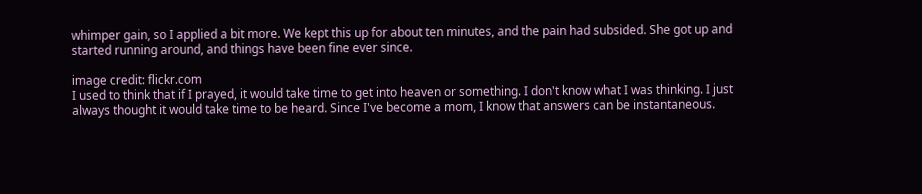whimper gain, so I applied a bit more. We kept this up for about ten minutes, and the pain had subsided. She got up and started running around, and things have been fine ever since.

image credit: flickr.com
I used to think that if I prayed, it would take time to get into heaven or something. I don't know what I was thinking. I just always thought it would take time to be heard. Since I've become a mom, I know that answers can be instantaneous.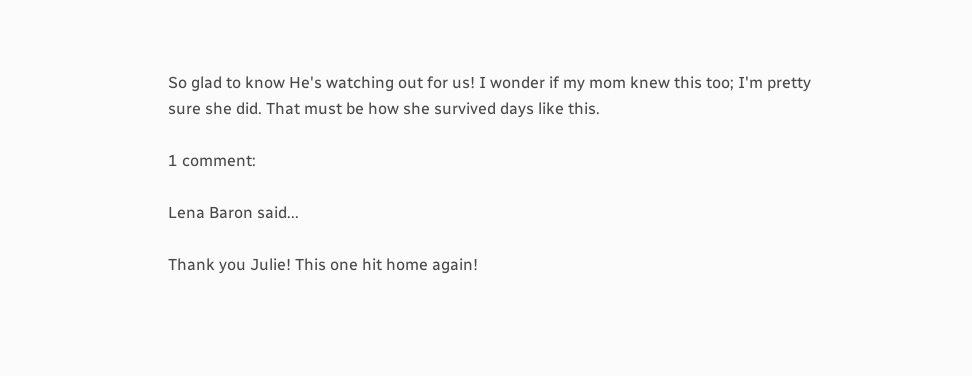So glad to know He's watching out for us! I wonder if my mom knew this too; I'm pretty sure she did. That must be how she survived days like this.

1 comment:

Lena Baron said...

Thank you Julie! This one hit home again!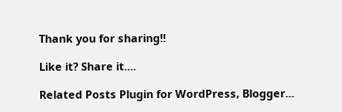Thank you for sharing!!

Like it? Share it....

Related Posts Plugin for WordPress, Blogger...